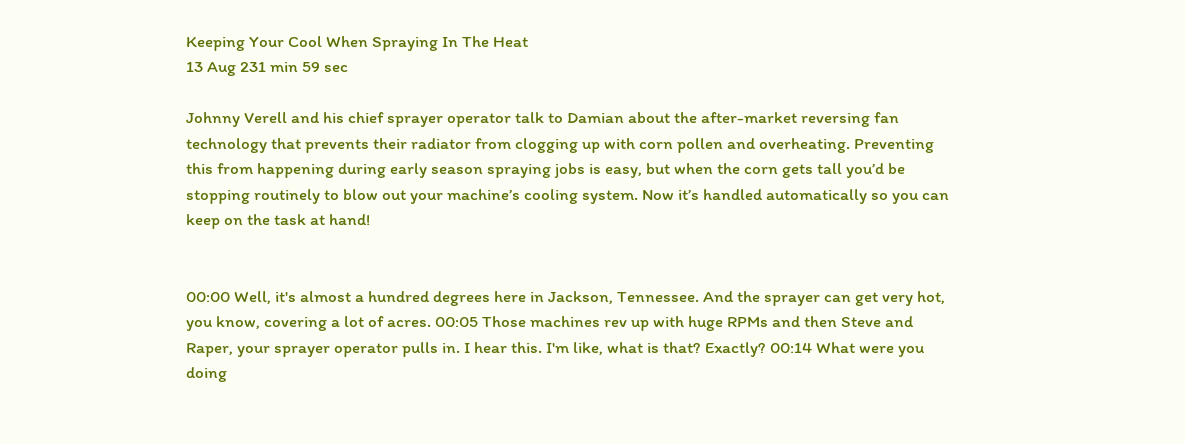Keeping Your Cool When Spraying In The Heat
13 Aug 231 min 59 sec

Johnny Verell and his chief sprayer operator talk to Damian about the after-market reversing fan technology that prevents their radiator from clogging up with corn pollen and overheating. Preventing this from happening during early season spraying jobs is easy, but when the corn gets tall you’d be stopping routinely to blow out your machine’s cooling system. Now it’s handled automatically so you can keep on the task at hand!


00:00 Well, it's almost a hundred degrees here in Jackson, Tennessee. And the sprayer can get very hot, you know, covering a lot of acres. 00:05 Those machines rev up with huge RPMs and then Steve and Raper, your sprayer operator pulls in. I hear this. I'm like, what is that? Exactly? 00:14 What were you doing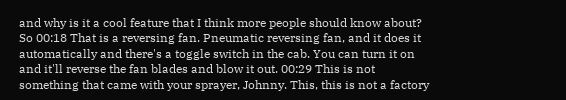and why is it a cool feature that I think more people should know about? So 00:18 That is a reversing fan. Pneumatic reversing fan, and it does it automatically and there's a toggle switch in the cab. You can turn it on and it'll reverse the fan blades and blow it out. 00:29 This is not something that came with your sprayer, Johnny. This, this is not a factory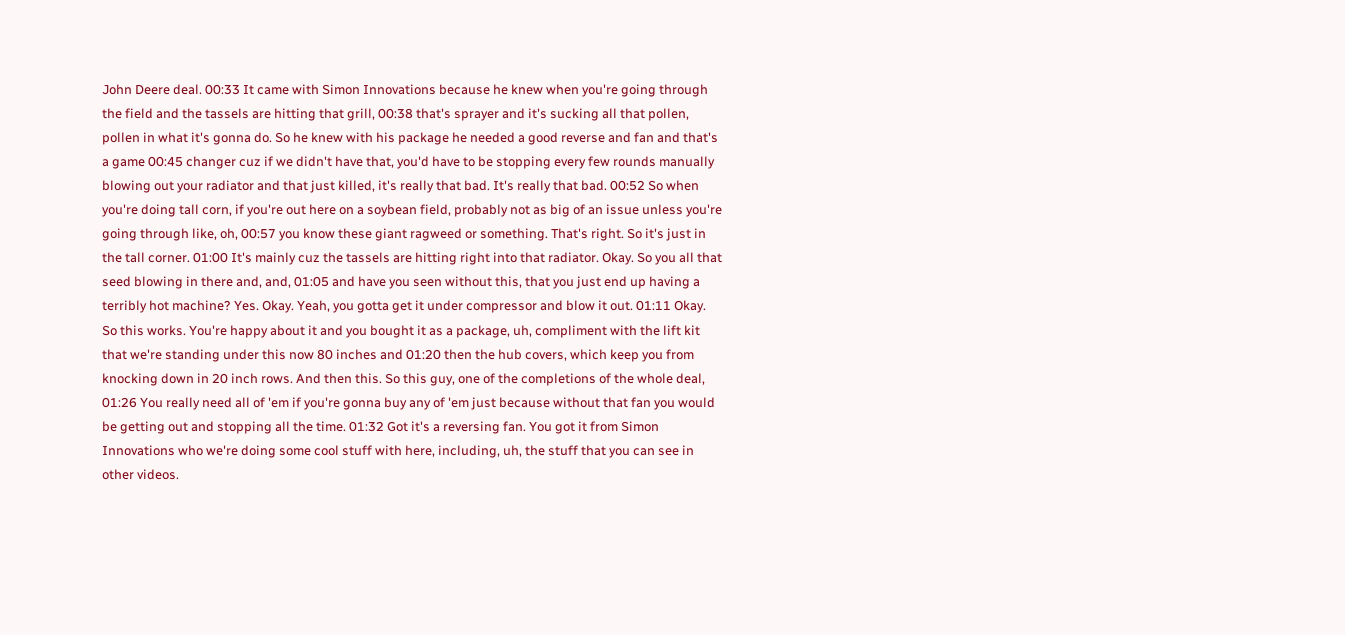John Deere deal. 00:33 It came with Simon Innovations because he knew when you're going through the field and the tassels are hitting that grill, 00:38 that's sprayer and it's sucking all that pollen, pollen in what it's gonna do. So he knew with his package he needed a good reverse and fan and that's a game 00:45 changer cuz if we didn't have that, you'd have to be stopping every few rounds manually blowing out your radiator and that just killed, it's really that bad. It's really that bad. 00:52 So when you're doing tall corn, if you're out here on a soybean field, probably not as big of an issue unless you're going through like, oh, 00:57 you know these giant ragweed or something. That's right. So it's just in the tall corner. 01:00 It's mainly cuz the tassels are hitting right into that radiator. Okay. So you all that seed blowing in there and, and, 01:05 and have you seen without this, that you just end up having a terribly hot machine? Yes. Okay. Yeah, you gotta get it under compressor and blow it out. 01:11 Okay. So this works. You're happy about it and you bought it as a package, uh, compliment with the lift kit that we're standing under this now 80 inches and 01:20 then the hub covers, which keep you from knocking down in 20 inch rows. And then this. So this guy, one of the completions of the whole deal, 01:26 You really need all of 'em if you're gonna buy any of 'em just because without that fan you would be getting out and stopping all the time. 01:32 Got it's a reversing fan. You got it from Simon Innovations who we're doing some cool stuff with here, including, uh, the stuff that you can see in other videos.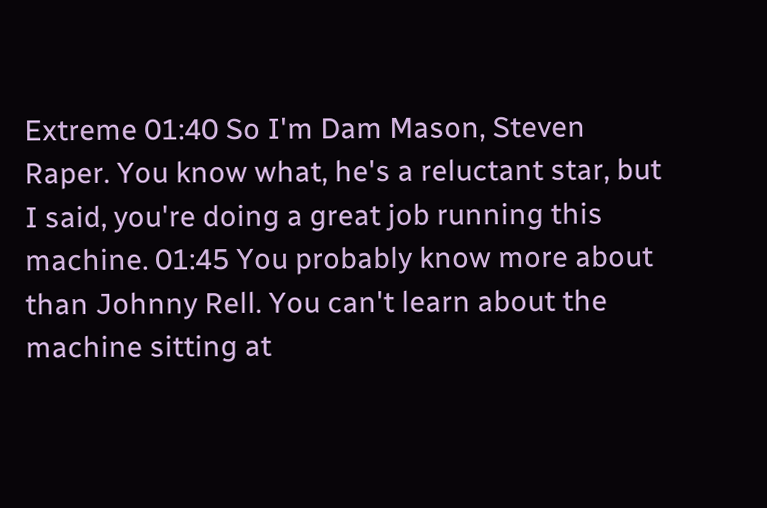Extreme 01:40 So I'm Dam Mason, Steven Raper. You know what, he's a reluctant star, but I said, you're doing a great job running this machine. 01:45 You probably know more about than Johnny Rell. You can't learn about the machine sitting at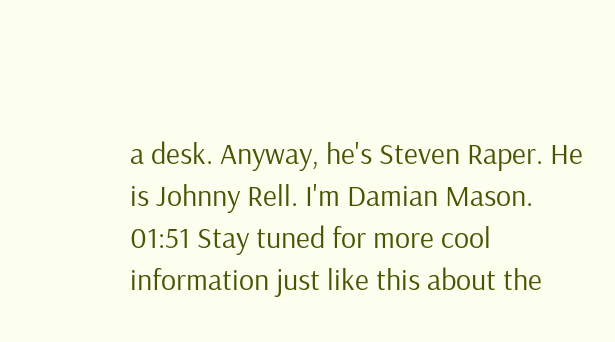a desk. Anyway, he's Steven Raper. He is Johnny Rell. I'm Damian Mason. 01:51 Stay tuned for more cool information just like this about the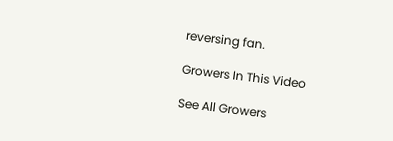reversing fan.

Growers In This Video

See All Growers